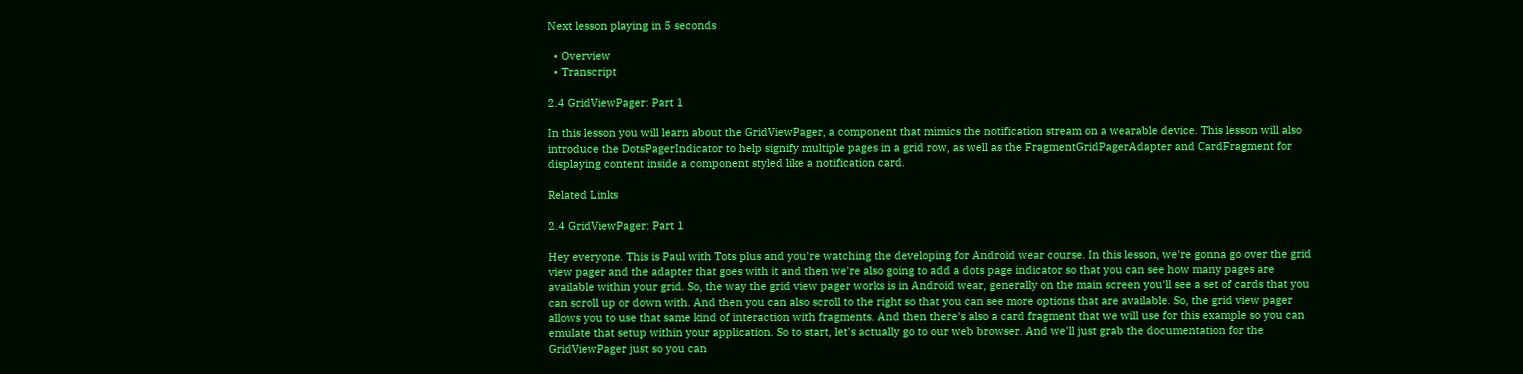Next lesson playing in 5 seconds

  • Overview
  • Transcript

2.4 GridViewPager: Part 1

In this lesson you will learn about the GridViewPager, a component that mimics the notification stream on a wearable device. This lesson will also introduce the DotsPagerIndicator to help signify multiple pages in a grid row, as well as the FragmentGridPagerAdapter and CardFragment for displaying content inside a component styled like a notification card.

Related Links

2.4 GridViewPager: Part 1

Hey everyone. This is Paul with Tots plus and you're watching the developing for Android wear course. In this lesson, we're gonna go over the grid view pager and the adapter that goes with it and then we're also going to add a dots page indicator so that you can see how many pages are available within your grid. So, the way the grid view pager works is in Android wear, generally on the main screen you'll see a set of cards that you can scroll up or down with. And then you can also scroll to the right so that you can see more options that are available. So, the grid view pager allows you to use that same kind of interaction with fragments. And then there's also a card fragment that we will use for this example so you can emulate that setup within your application. So to start, let's actually go to our web browser. And we'll just grab the documentation for the GridViewPager just so you can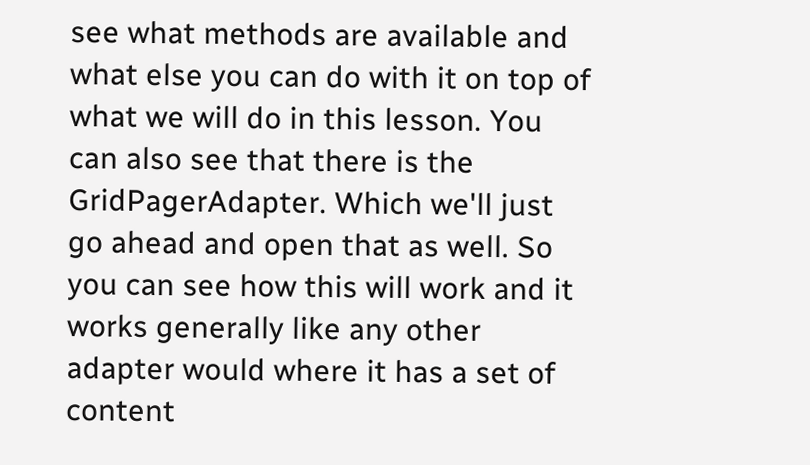see what methods are available and what else you can do with it on top of what we will do in this lesson. You can also see that there is the GridPagerAdapter. Which we'll just go ahead and open that as well. So you can see how this will work and it works generally like any other adapter would where it has a set of content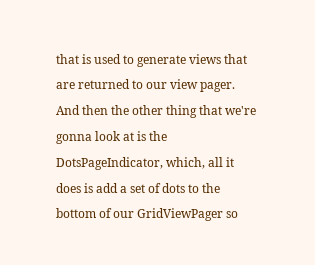that is used to generate views that are returned to our view pager. And then the other thing that we're gonna look at is the DotsPageIndicator, which, all it does is add a set of dots to the bottom of our GridViewPager so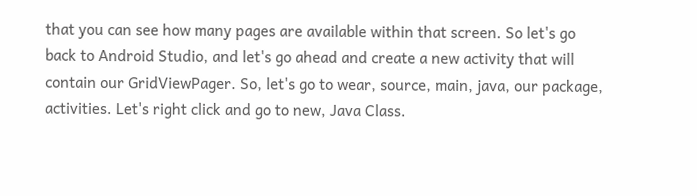that you can see how many pages are available within that screen. So let's go back to Android Studio, and let's go ahead and create a new activity that will contain our GridViewPager. So, let's go to wear, source, main, java, our package, activities. Let's right click and go to new, Java Class.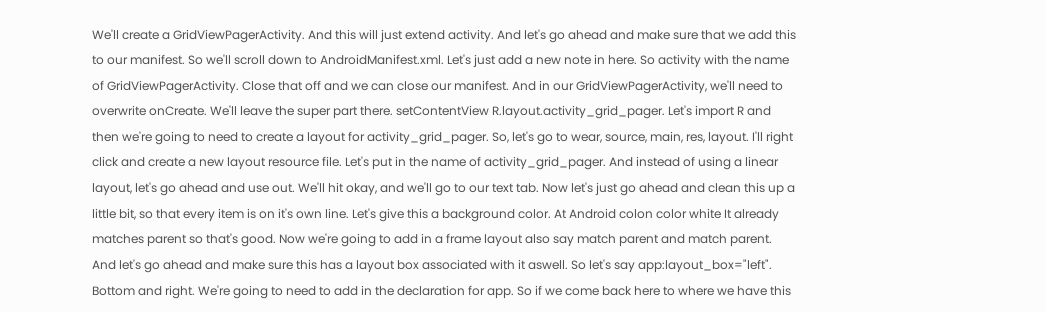We'll create a GridViewPagerActivity. And this will just extend activity. And let's go ahead and make sure that we add this to our manifest. So we'll scroll down to AndroidManifest.xml. Let's just add a new note in here. So activity with the name of GridViewPagerActivity. Close that off and we can close our manifest. And in our GridViewPagerActivity, we'll need to overwrite onCreate. We'll leave the super part there. setContentView R.layout.activity_grid_pager. Let's import R and then we're going to need to create a layout for activity_grid_pager. So, let's go to wear, source, main, res, layout. I'll right click and create a new layout resource file. Let's put in the name of activity_grid_pager. And instead of using a linear layout, let's go ahead and use out. We'll hit okay, and we'll go to our text tab. Now let's just go ahead and clean this up a little bit, so that every item is on it's own line. Let's give this a background color. At Android colon color white It already matches parent so that's good. Now we're going to add in a frame layout also say match parent and match parent. And let's go ahead and make sure this has a layout box associated with it aswell. So let's say app:layout_box="left". Bottom and right. We're going to need to add in the declaration for app. So if we come back here to where we have this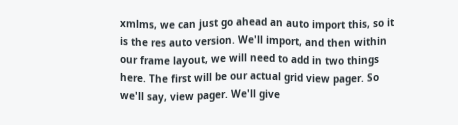xmlms, we can just go ahead an auto import this, so it is the res auto version. We'll import, and then within our frame layout, we will need to add in two things here. The first will be our actual grid view pager. So we'll say, view pager. We'll give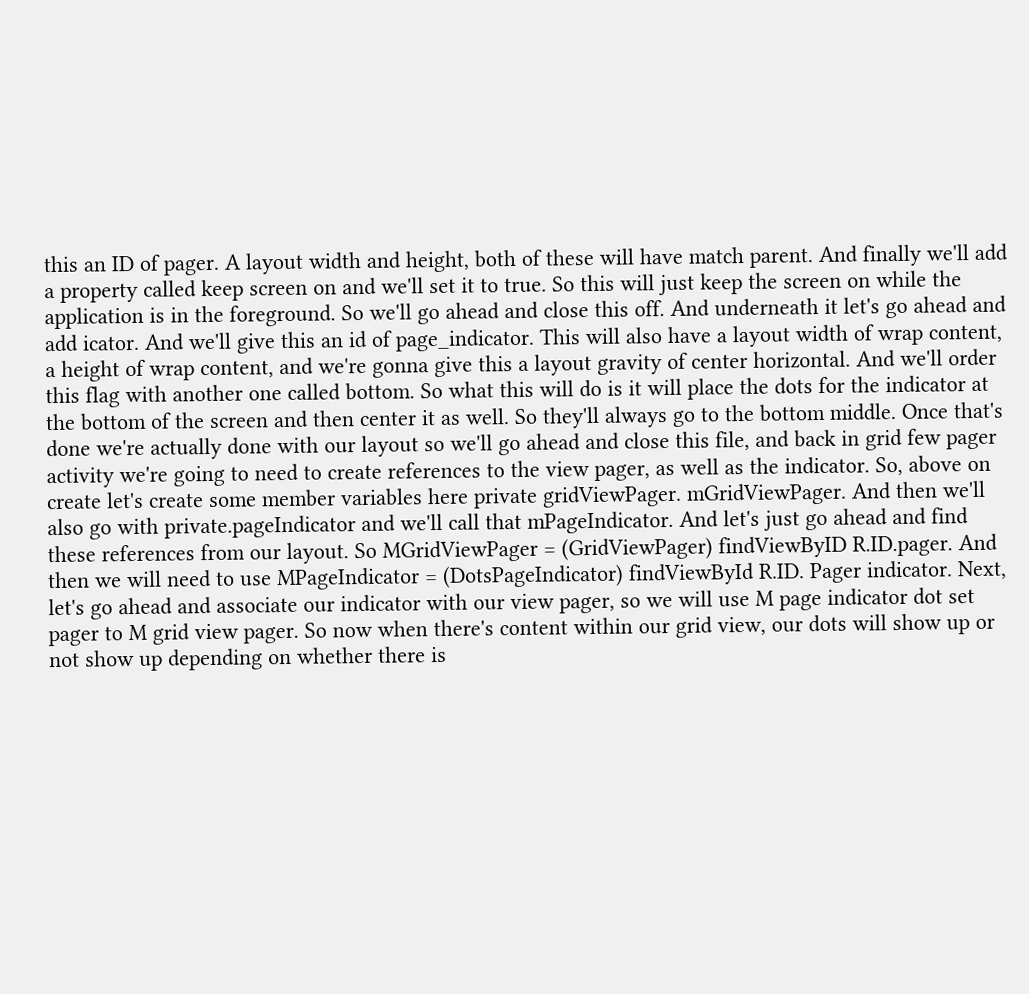this an ID of pager. A layout width and height, both of these will have match parent. And finally we'll add a property called keep screen on and we'll set it to true. So this will just keep the screen on while the application is in the foreground. So we'll go ahead and close this off. And underneath it let's go ahead and add icator. And we'll give this an id of page_indicator. This will also have a layout width of wrap content, a height of wrap content, and we're gonna give this a layout gravity of center horizontal. And we'll order this flag with another one called bottom. So what this will do is it will place the dots for the indicator at the bottom of the screen and then center it as well. So they'll always go to the bottom middle. Once that's done we're actually done with our layout so we'll go ahead and close this file, and back in grid few pager activity we're going to need to create references to the view pager, as well as the indicator. So, above on create let's create some member variables here private gridViewPager. mGridViewPager. And then we'll also go with private.pageIndicator and we'll call that mPageIndicator. And let's just go ahead and find these references from our layout. So MGridViewPager = (GridViewPager) findViewByID R.ID.pager. And then we will need to use MPageIndicator = (DotsPageIndicator) findViewById R.ID. Pager indicator. Next, let's go ahead and associate our indicator with our view pager, so we will use M page indicator dot set pager to M grid view pager. So now when there's content within our grid view, our dots will show up or not show up depending on whether there is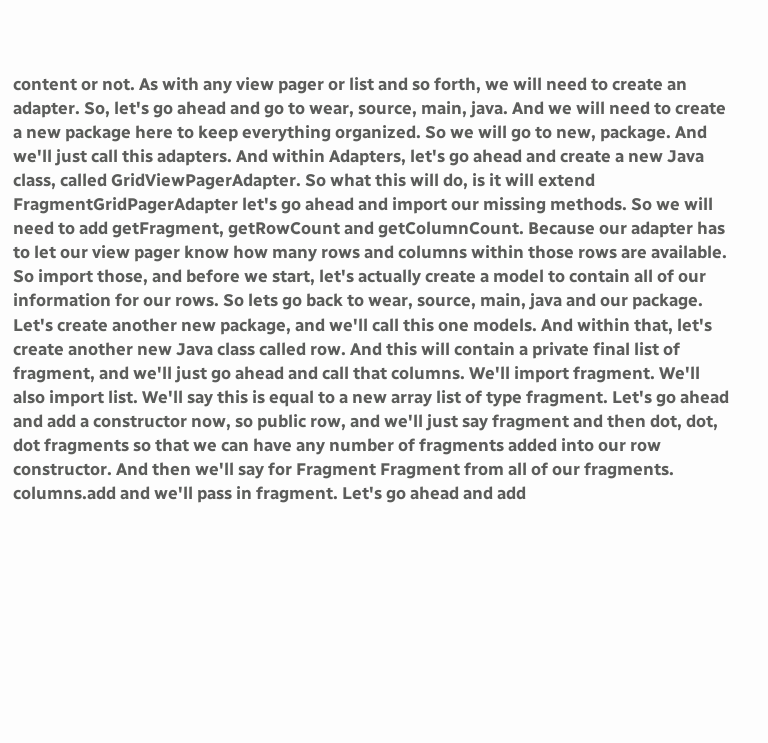content or not. As with any view pager or list and so forth, we will need to create an adapter. So, let's go ahead and go to wear, source, main, java. And we will need to create a new package here to keep everything organized. So we will go to new, package. And we'll just call this adapters. And within Adapters, let's go ahead and create a new Java class, called GridViewPagerAdapter. So what this will do, is it will extend FragmentGridPagerAdapter let's go ahead and import our missing methods. So we will need to add getFragment, getRowCount and getColumnCount. Because our adapter has to let our view pager know how many rows and columns within those rows are available. So import those, and before we start, let's actually create a model to contain all of our information for our rows. So lets go back to wear, source, main, java and our package. Let's create another new package, and we'll call this one models. And within that, let's create another new Java class called row. And this will contain a private final list of fragment, and we'll just go ahead and call that columns. We'll import fragment. We'll also import list. We'll say this is equal to a new array list of type fragment. Let's go ahead and add a constructor now, so public row, and we'll just say fragment and then dot, dot, dot fragments so that we can have any number of fragments added into our row constructor. And then we'll say for Fragment Fragment from all of our fragments. columns.add and we'll pass in fragment. Let's go ahead and add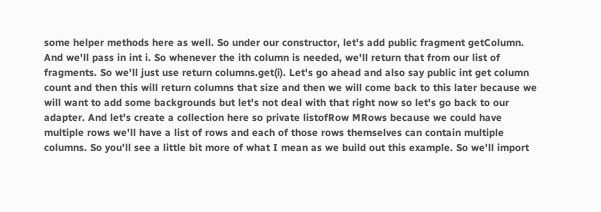some helper methods here as well. So under our constructor, let's add public fragment getColumn. And we'll pass in int i. So whenever the ith column is needed, we'll return that from our list of fragments. So we'll just use return columns.get(i). Let's go ahead and also say public int get column count and then this will return columns that size and then we will come back to this later because we will want to add some backgrounds but let's not deal with that right now so let's go back to our adapter. And let's create a collection here so private listofRow MRows because we could have multiple rows we'll have a list of rows and each of those rows themselves can contain multiple columns. So you'll see a little bit more of what I mean as we build out this example. So we'll import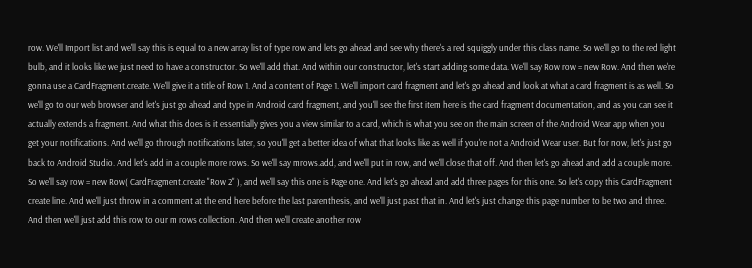row. We'll Import list and we'll say this is equal to a new array list of type row and lets go ahead and see why there's a red squiggly under this class name. So we'll go to the red light bulb, and it looks like we just need to have a constructor. So we'll add that. And within our constructor, let's start adding some data. We'll say Row row = new Row. And then we're gonna use a CardFragment.create. We'll give it a title of Row 1. And a content of Page 1. We'll import card fragment and let's go ahead and look at what a card fragment is as well. So we'll go to our web browser and let's just go ahead and type in Android card fragment, and you'll see the first item here is the card fragment documentation, and as you can see it actually extends a fragment. And what this does is it essentially gives you a view similar to a card, which is what you see on the main screen of the Android Wear app when you get your notifications. And we'll go through notifications later, so you'll get a better idea of what that looks like as well if you're not a Android Wear user. But for now, let's just go back to Android Studio. And let's add in a couple more rows. So we'll say mrows.add, and we'll put in row, and we'll close that off. And then let's go ahead and add a couple more. So we'll say row = new Row( CardFragment.create "Row 2" ), and we'll say this one is Page one. And let's go ahead and add three pages for this one. So let's copy this CardFragment create line. And we'll just throw in a comment at the end here before the last parenthesis, and we'll just past that in. And let's just change this page number to be two and three. And then we'll just add this row to our m rows collection. And then we'll create another row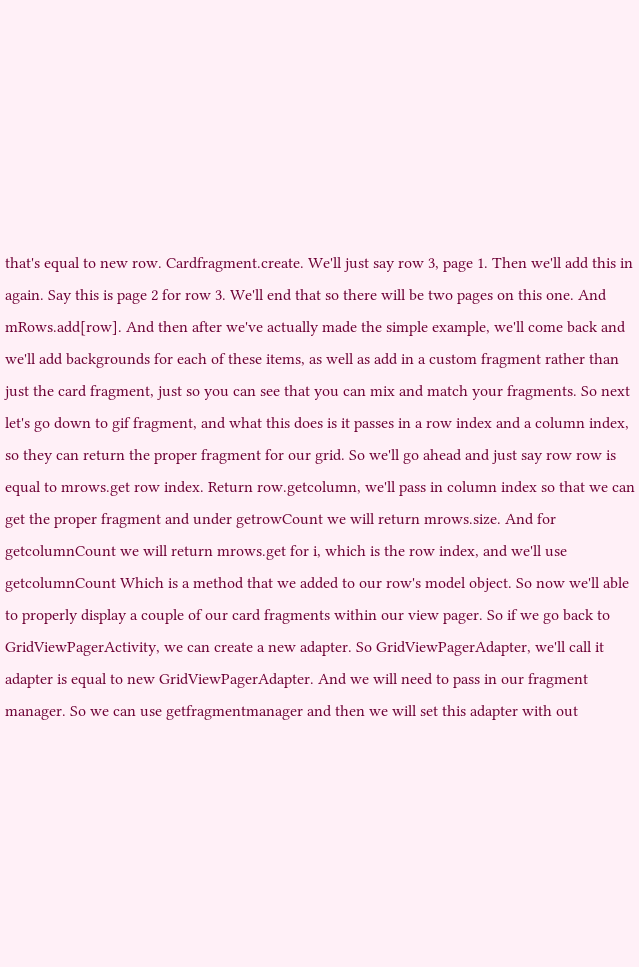that's equal to new row. Cardfragment.create. We'll just say row 3, page 1. Then we'll add this in again. Say this is page 2 for row 3. We'll end that so there will be two pages on this one. And mRows.add[row]. And then after we've actually made the simple example, we'll come back and we'll add backgrounds for each of these items, as well as add in a custom fragment rather than just the card fragment, just so you can see that you can mix and match your fragments. So next let's go down to gif fragment, and what this does is it passes in a row index and a column index, so they can return the proper fragment for our grid. So we'll go ahead and just say row row is equal to mrows.get row index. Return row.getcolumn, we'll pass in column index so that we can get the proper fragment and under getrowCount we will return mrows.size. And for getcolumnCount we will return mrows.get for i, which is the row index, and we'll use getcolumnCount Which is a method that we added to our row's model object. So now we'll able to properly display a couple of our card fragments within our view pager. So if we go back to GridViewPagerActivity, we can create a new adapter. So GridViewPagerAdapter, we'll call it adapter is equal to new GridViewPagerAdapter. And we will need to pass in our fragment manager. So we can use getfragmentmanager and then we will set this adapter with out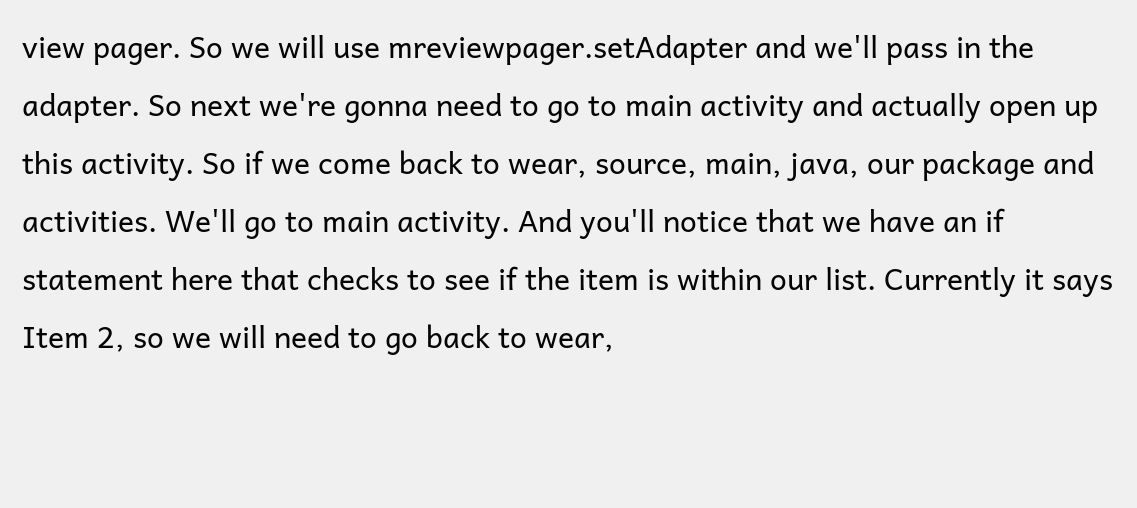view pager. So we will use mreviewpager.setAdapter and we'll pass in the adapter. So next we're gonna need to go to main activity and actually open up this activity. So if we come back to wear, source, main, java, our package and activities. We'll go to main activity. And you'll notice that we have an if statement here that checks to see if the item is within our list. Currently it says Item 2, so we will need to go back to wear,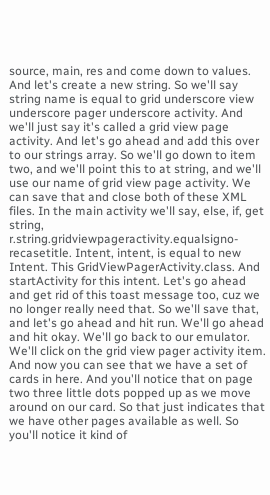source, main, res and come down to values. And let's create a new string. So we'll say string name is equal to grid underscore view underscore pager underscore activity. And we'll just say it's called a grid view page activity. And let's go ahead and add this over to our strings array. So we'll go down to item two, and we'll point this to at string, and we'll use our name of grid view page activity. We can save that and close both of these XML files. In the main activity we'll say, else, if, get string, r.string.gridviewpageractivity.equalsigno- recasetitle. Intent, intent, is equal to new Intent. This GridViewPagerActivity.class. And startActivity for this intent. Let's go ahead and get rid of this toast message too, cuz we no longer really need that. So we'll save that, and let's go ahead and hit run. We'll go ahead and hit okay. We'll go back to our emulator. We'll click on the grid view pager activity item. And now you can see that we have a set of cards in here. And you'll notice that on page two three little dots popped up as we move around on our card. So that just indicates that we have other pages available as well. So you'll notice it kind of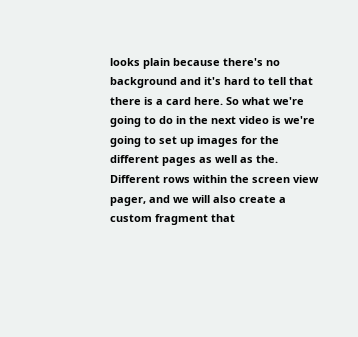looks plain because there's no background and it's hard to tell that there is a card here. So what we're going to do in the next video is we're going to set up images for the different pages as well as the. Different rows within the screen view pager, and we will also create a custom fragment that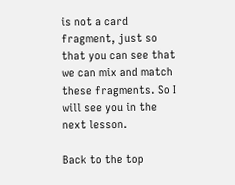is not a card fragment, just so that you can see that we can mix and match these fragments. So I will see you in the next lesson.

Back to the top